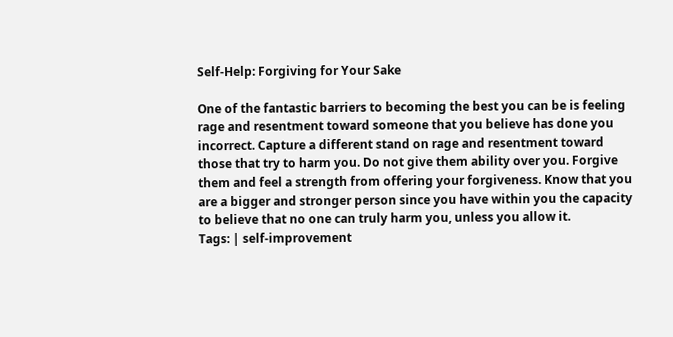Self-Help: Forgiving for Your Sake

One of the fantastic barriers to becoming the best you can be is feeling rage and resentment toward someone that you believe has done you incorrect. Capture a different stand on rage and resentment toward those that try to harm you. Do not give them ability over you. Forgive them and feel a strength from offering your forgiveness. Know that you are a bigger and stronger person since you have within you the capacity to believe that no one can truly harm you, unless you allow it.
Tags: | self-improvement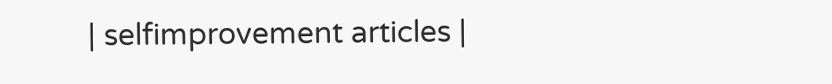| selfimprovement articles |